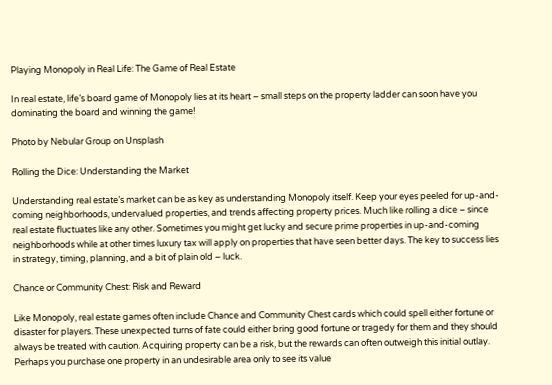Playing Monopoly in Real Life: The Game of Real Estate

In real estate, life’s board game of Monopoly lies at its heart – small steps on the property ladder can soon have you dominating the board and winning the game!

Photo by Nebular Group on Unsplash

Rolling the Dice: Understanding the Market

Understanding real estate’s market can be as key as understanding Monopoly itself. Keep your eyes peeled for up-and-coming neighborhoods, undervalued properties, and trends affecting property prices. Much like rolling a dice – since real estate fluctuates like any other. Sometimes you might get lucky and secure prime properties in up-and-coming neighborhoods while at other times luxury tax will apply on properties that have seen better days. The key to success lies in strategy, timing, planning, and a bit of plain old – luck.

Chance or Community Chest: Risk and Reward

Like Monopoly, real estate games often include Chance and Community Chest cards which could spell either fortune or disaster for players. These unexpected turns of fate could either bring good fortune or tragedy for them and they should always be treated with caution. Acquiring property can be a risk, but the rewards can often outweigh this initial outlay. Perhaps you purchase one property in an undesirable area only to see its value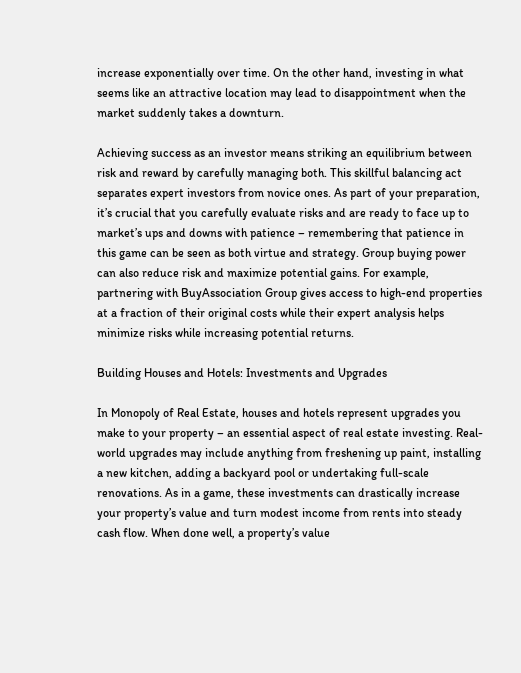increase exponentially over time. On the other hand, investing in what seems like an attractive location may lead to disappointment when the market suddenly takes a downturn.

Achieving success as an investor means striking an equilibrium between risk and reward by carefully managing both. This skillful balancing act separates expert investors from novice ones. As part of your preparation, it’s crucial that you carefully evaluate risks and are ready to face up to market’s ups and downs with patience – remembering that patience in this game can be seen as both virtue and strategy. Group buying power can also reduce risk and maximize potential gains. For example, partnering with BuyAssociation Group gives access to high-end properties at a fraction of their original costs while their expert analysis helps minimize risks while increasing potential returns.

Building Houses and Hotels: Investments and Upgrades

In Monopoly of Real Estate, houses and hotels represent upgrades you make to your property – an essential aspect of real estate investing. Real-world upgrades may include anything from freshening up paint, installing a new kitchen, adding a backyard pool or undertaking full-scale renovations. As in a game, these investments can drastically increase your property’s value and turn modest income from rents into steady cash flow. When done well, a property’s value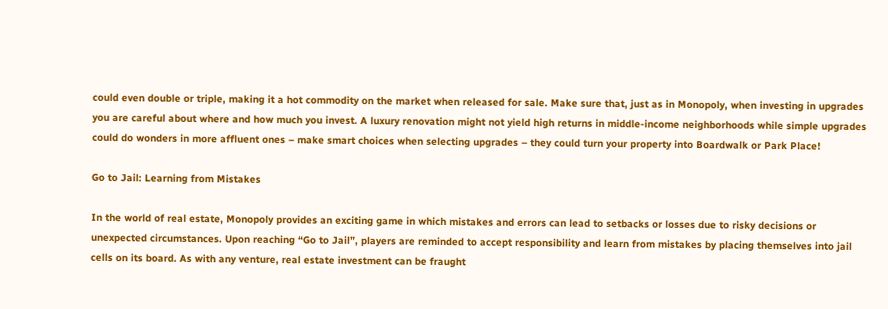could even double or triple, making it a hot commodity on the market when released for sale. Make sure that, just as in Monopoly, when investing in upgrades you are careful about where and how much you invest. A luxury renovation might not yield high returns in middle-income neighborhoods while simple upgrades could do wonders in more affluent ones – make smart choices when selecting upgrades – they could turn your property into Boardwalk or Park Place!

Go to Jail: Learning from Mistakes

In the world of real estate, Monopoly provides an exciting game in which mistakes and errors can lead to setbacks or losses due to risky decisions or unexpected circumstances. Upon reaching “Go to Jail”, players are reminded to accept responsibility and learn from mistakes by placing themselves into jail cells on its board. As with any venture, real estate investment can be fraught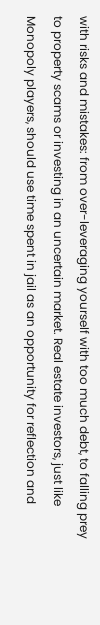with risks and mistakes: from over-leveraging yourself with too much debt, to falling prey to property scams or investing in an uncertain market. Real estate investors, just like Monopoly players, should use time spent in jail as an opportunity for reflection and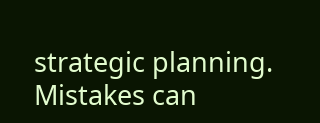strategic planning. Mistakes can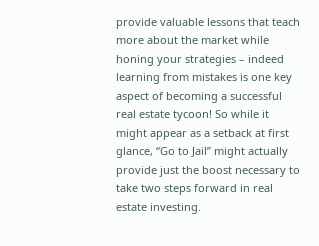provide valuable lessons that teach more about the market while honing your strategies – indeed learning from mistakes is one key aspect of becoming a successful real estate tycoon! So while it might appear as a setback at first glance, “Go to Jail” might actually provide just the boost necessary to take two steps forward in real estate investing.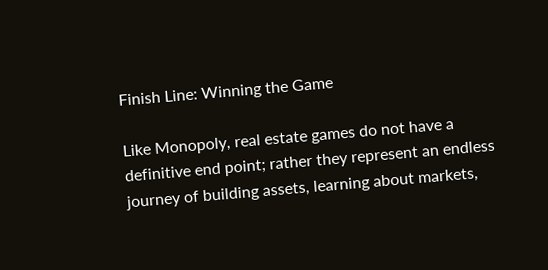Finish Line: Winning the Game

Like Monopoly, real estate games do not have a definitive end point; rather they represent an endless journey of building assets, learning about markets,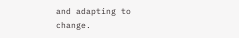and adapting to change.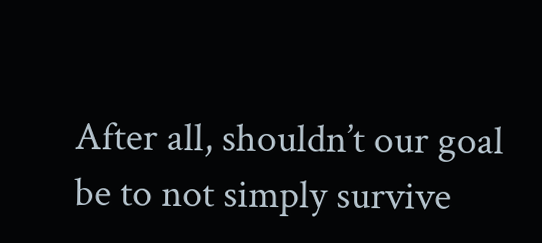After all, shouldn’t our goal be to not simply survive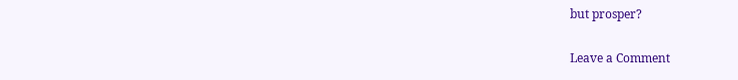but prosper?

Leave a Comment